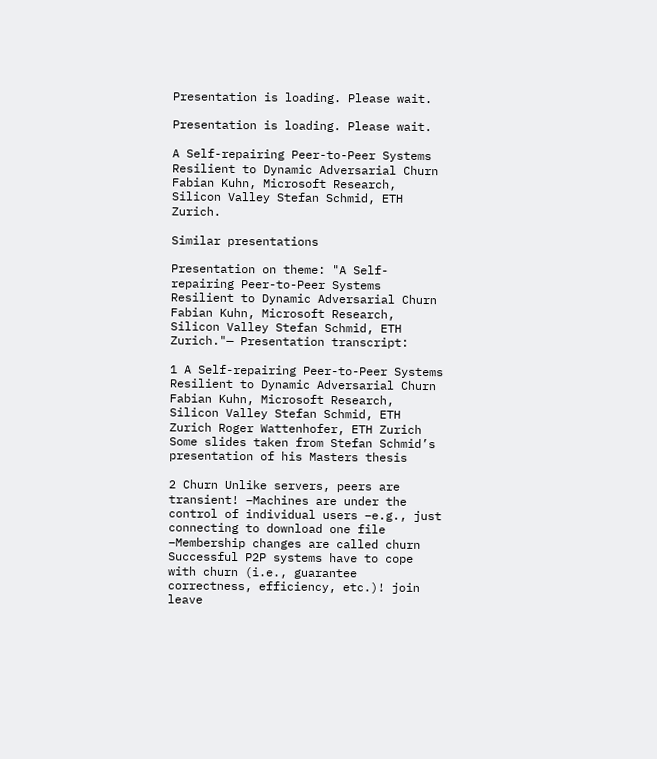Presentation is loading. Please wait.

Presentation is loading. Please wait.

A Self-repairing Peer-to-Peer Systems Resilient to Dynamic Adversarial Churn Fabian Kuhn, Microsoft Research, Silicon Valley Stefan Schmid, ETH Zurich.

Similar presentations

Presentation on theme: "A Self-repairing Peer-to-Peer Systems Resilient to Dynamic Adversarial Churn Fabian Kuhn, Microsoft Research, Silicon Valley Stefan Schmid, ETH Zurich."— Presentation transcript:

1 A Self-repairing Peer-to-Peer Systems Resilient to Dynamic Adversarial Churn Fabian Kuhn, Microsoft Research, Silicon Valley Stefan Schmid, ETH Zurich Roger Wattenhofer, ETH Zurich Some slides taken from Stefan Schmid’s presentation of his Masters thesis

2 Churn Unlike servers, peers are transient! –Machines are under the control of individual users –e.g., just connecting to download one file –Membership changes are called churn Successful P2P systems have to cope with churn (i.e., guarantee correctness, efficiency, etc.)! join leave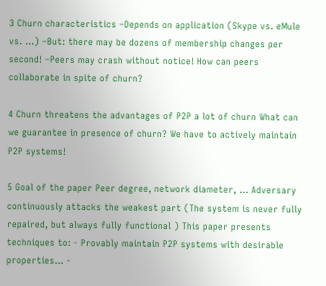3 Churn characteristics –Depends on application (Skype vs. eMule vs. …) –But: there may be dozens of membership changes per second! –Peers may crash without notice! How can peers collaborate in spite of churn?

4 Churn threatens the advantages of P2P a lot of churn What can we guarantee in presence of churn? We have to actively maintain P2P systems!

5 Goal of the paper Peer degree, network diameter, … Adversary continuously attacks the weakest part (The system is never fully repaired, but always fully functional ) This paper presents techniques to: - Provably maintain P2P systems with desirable properties… -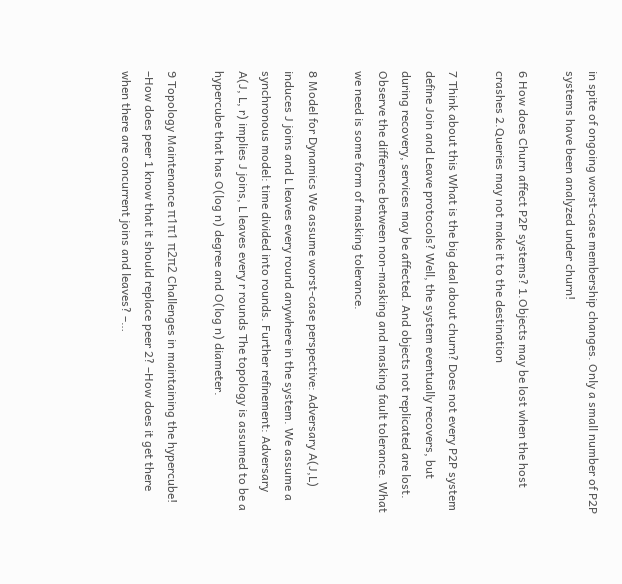in spite of ongoing worst-case membership changes. Only a small number of P2P systems have been analyzed under churn!

6 How does Churn affect P2P systems? 1.Objects may be lost when the host crashes 2.Queries may not make it to the destination

7 Think about this What is the big deal about churn? Does not every P2P system define Join and Leave protocols? Well, the system eventually recovers, but during recovery, services may be affected. And objects not replicated are lost. Observe the difference between non-masking and masking fault tolerance. What we need is some form of masking tolerance.

8 Model for Dynamics We assume worst-case perspective: Adversary A(J,L) induces J joins and L leaves every round anywhere in the system. We assume a synchronous model: time divided into rounds. Further refinement: Adversary A(J, L, r) implies J joins, L leaves every r rounds The topology is assumed to be a hypercube that has O(log n) degree and O(log n) diameter.

9 Topology Maintenance π1π1 π2π2 Challenges in maintaining the hypercube! –How does peer 1 know that it should replace peer 2? –How does it get there when there are concurrent joins and leaves? –…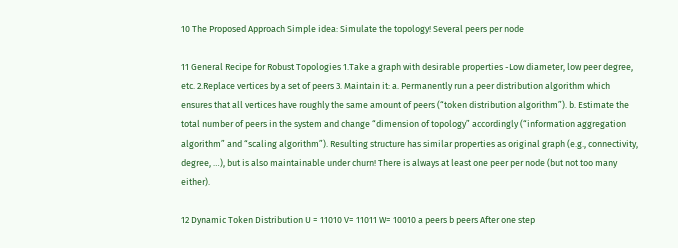10 The Proposed Approach Simple idea: Simulate the topology! Several peers per node

11 General Recipe for Robust Topologies 1.Take a graph with desirable properties -Low diameter, low peer degree, etc. 2.Replace vertices by a set of peers 3. Maintain it: a. Permanently run a peer distribution algorithm which ensures that all vertices have roughly the same amount of peers (“token distribution algorithm”). b. Estimate the total number of peers in the system and change “dimension of topology” accordingly (“information aggregation algorithm” and “scaling algorithm”). Resulting structure has similar properties as original graph (e.g., connectivity, degree, …), but is also maintainable under churn! There is always at least one peer per node (but not too many either).

12 Dynamic Token Distribution U = 11010 V= 11011 W= 10010 a peers b peers After one step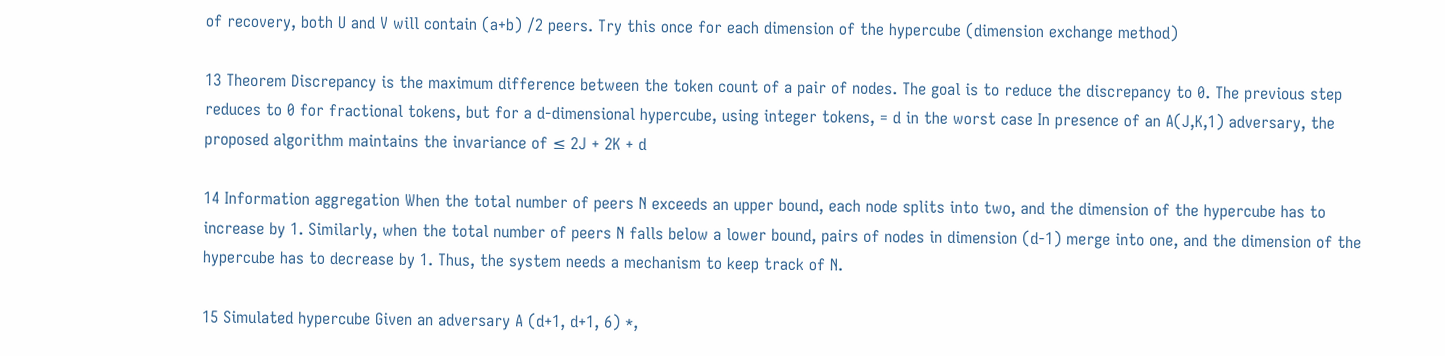of recovery, both U and V will contain (a+b) /2 peers. Try this once for each dimension of the hypercube (dimension exchange method)

13 Theorem Discrepancy is the maximum difference between the token count of a pair of nodes. The goal is to reduce the discrepancy to 0. The previous step reduces to 0 for fractional tokens, but for a d-dimensional hypercube, using integer tokens, = d in the worst case In presence of an A(J,K,1) adversary, the proposed algorithm maintains the invariance of ≤ 2J + 2K + d

14 Information aggregation When the total number of peers N exceeds an upper bound, each node splits into two, and the dimension of the hypercube has to increase by 1. Similarly, when the total number of peers N falls below a lower bound, pairs of nodes in dimension (d-1) merge into one, and the dimension of the hypercube has to decrease by 1. Thus, the system needs a mechanism to keep track of N.

15 Simulated hypercube Given an adversary A (d+1, d+1, 6) *,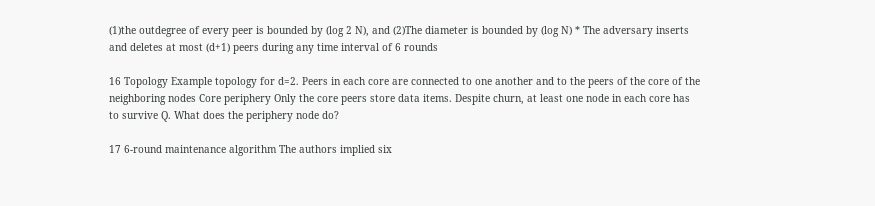(1)the outdegree of every peer is bounded by (log 2 N), and (2)The diameter is bounded by (log N) * The adversary inserts and deletes at most (d+1) peers during any time interval of 6 rounds

16 Topology Example topology for d=2. Peers in each core are connected to one another and to the peers of the core of the neighboring nodes Core periphery Only the core peers store data items. Despite churn, at least one node in each core has to survive Q. What does the periphery node do?

17 6-round maintenance algorithm The authors implied six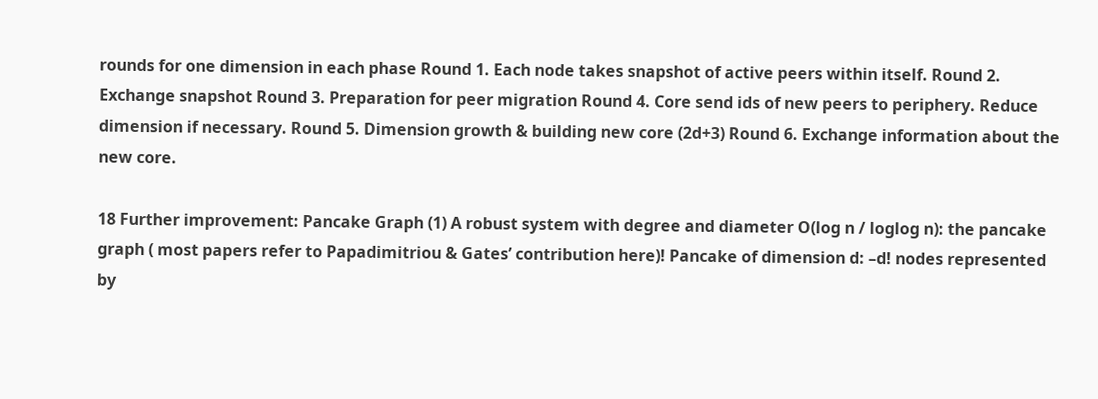rounds for one dimension in each phase Round 1. Each node takes snapshot of active peers within itself. Round 2. Exchange snapshot Round 3. Preparation for peer migration Round 4. Core send ids of new peers to periphery. Reduce dimension if necessary. Round 5. Dimension growth & building new core (2d+3) Round 6. Exchange information about the new core.

18 Further improvement: Pancake Graph (1) A robust system with degree and diameter O(log n / loglog n): the pancake graph ( most papers refer to Papadimitriou & Gates’ contribution here)! Pancake of dimension d: –d! nodes represented by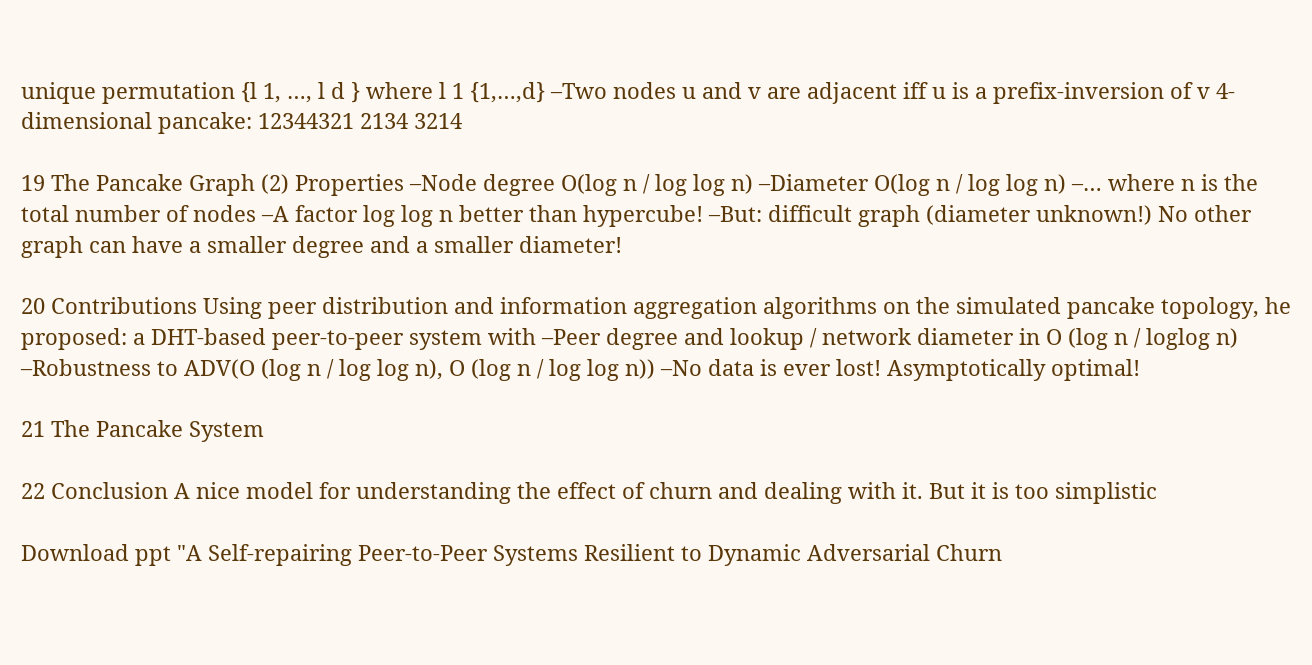unique permutation {l 1, …, l d } where l 1 {1,…,d} –Two nodes u and v are adjacent iff u is a prefix-inversion of v 4-dimensional pancake: 12344321 2134 3214

19 The Pancake Graph (2) Properties –Node degree O(log n / log log n) –Diameter O(log n / log log n) –… where n is the total number of nodes –A factor log log n better than hypercube! –But: difficult graph (diameter unknown!) No other graph can have a smaller degree and a smaller diameter!

20 Contributions Using peer distribution and information aggregation algorithms on the simulated pancake topology, he proposed: a DHT-based peer-to-peer system with –Peer degree and lookup / network diameter in O (log n / loglog n) –Robustness to ADV(O (log n / log log n), O (log n / log log n)) –No data is ever lost! Asymptotically optimal!

21 The Pancake System

22 Conclusion A nice model for understanding the effect of churn and dealing with it. But it is too simplistic

Download ppt "A Self-repairing Peer-to-Peer Systems Resilient to Dynamic Adversarial Churn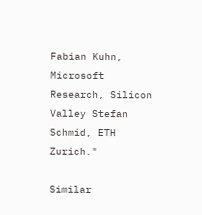Fabian Kuhn, Microsoft Research, Silicon Valley Stefan Schmid, ETH Zurich."

Similar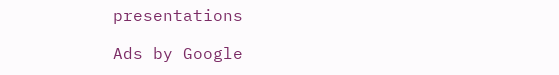presentations

Ads by Google